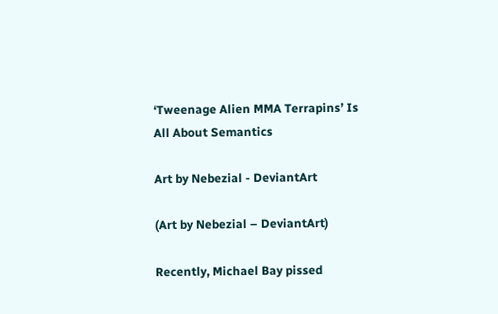‘Tweenage Alien MMA Terrapins’ Is All About Semantics

Art by Nebezial - DeviantArt

(Art by Nebezial – DeviantArt)

Recently, Michael Bay pissed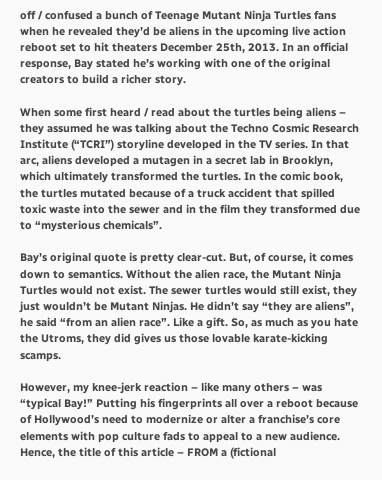off / confused a bunch of Teenage Mutant Ninja Turtles fans when he revealed they’d be aliens in the upcoming live action reboot set to hit theaters December 25th, 2013. In an official response, Bay stated he’s working with one of the original creators to build a richer story.

When some first heard / read about the turtles being aliens – they assumed he was talking about the Techno Cosmic Research Institute (“TCRI”) storyline developed in the TV series. In that arc, aliens developed a mutagen in a secret lab in Brooklyn, which ultimately transformed the turtles. In the comic book, the turtles mutated because of a truck accident that spilled toxic waste into the sewer and in the film they transformed due to “mysterious chemicals”.

Bay’s original quote is pretty clear-cut. But, of course, it comes down to semantics. Without the alien race, the Mutant Ninja Turtles would not exist. The sewer turtles would still exist, they just wouldn’t be Mutant Ninjas. He didn’t say “they are aliens”, he said “from an alien race”. Like a gift. So, as much as you hate the Utroms, they did gives us those lovable karate-kicking scamps.

However, my knee-jerk reaction – like many others – was “typical Bay!” Putting his fingerprints all over a reboot because of Hollywood’s need to modernize or alter a franchise’s core elements with pop culture fads to appeal to a new audience. Hence, the title of this article – FROM a (fictional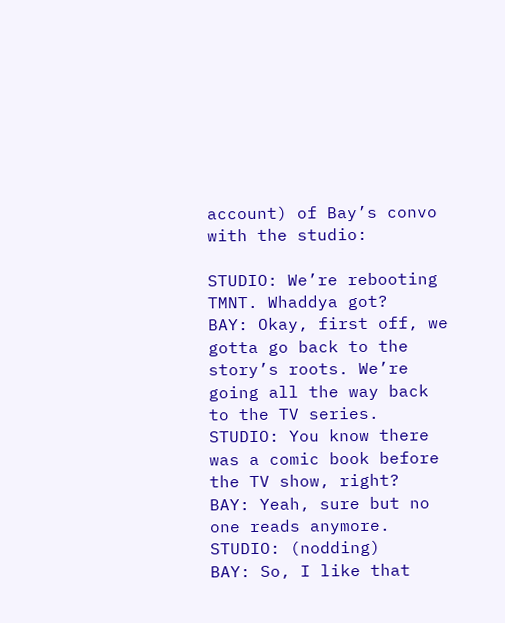account) of Bay’s convo with the studio:

STUDIO: We’re rebooting TMNT. Whaddya got?
BAY: Okay, first off, we gotta go back to the story’s roots. We’re going all the way back to the TV series.
STUDIO: You know there was a comic book before the TV show, right?
BAY: Yeah, sure but no one reads anymore.
STUDIO: (nodding)
BAY: So, I like that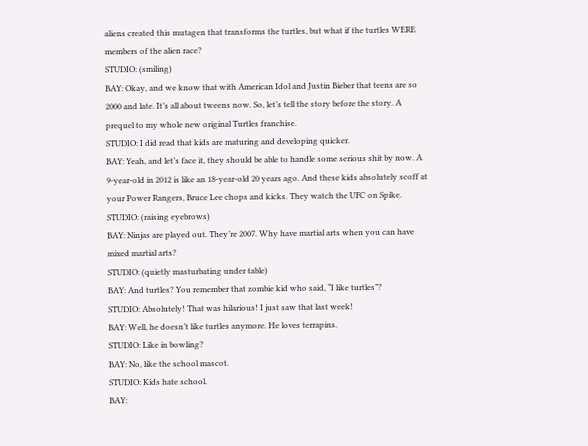aliens created this mutagen that transforms the turtles, but what if the turtles WERE members of the alien race?
STUDIO: (smiling)
BAY: Okay, and we know that with American Idol and Justin Bieber that teens are so 2000 and late. It’s all about tweens now. So, let’s tell the story before the story. A prequel to my whole new original Turtles franchise.
STUDIO: I did read that kids are maturing and developing quicker.
BAY: Yeah, and let’s face it, they should be able to handle some serious shit by now. A 9-year-old in 2012 is like an 18-year-old 20 years ago. And these kids absolutely scoff at your Power Rangers, Bruce Lee chops and kicks. They watch the UFC on Spike.
STUDIO: (raising eyebrows)
BAY: Ninjas are played out. They’re 2007. Why have martial arts when you can have mixed martial arts?
STUDIO: (quietly masturbating under table)
BAY: And turtles? You remember that zombie kid who said, “I like turtles”?
STUDIO: Absolutely! That was hilarious! I just saw that last week!
BAY: Well, he doesn’t like turtles anymore. He loves terrapins.
STUDIO: Like in bowling?
BAY: No, like the school mascot.
STUDIO: Kids hate school.
BAY: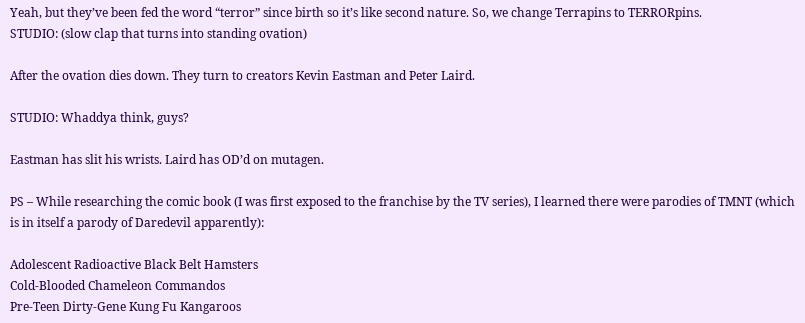Yeah, but they’ve been fed the word “terror” since birth so it’s like second nature. So, we change Terrapins to TERRORpins.
STUDIO: (slow clap that turns into standing ovation)

After the ovation dies down. They turn to creators Kevin Eastman and Peter Laird.

STUDIO: Whaddya think, guys?

Eastman has slit his wrists. Laird has OD’d on mutagen.

PS – While researching the comic book (I was first exposed to the franchise by the TV series), I learned there were parodies of TMNT (which is in itself a parody of Daredevil apparently):

Adolescent Radioactive Black Belt Hamsters
Cold-Blooded Chameleon Commandos
Pre-Teen Dirty-Gene Kung Fu Kangaroos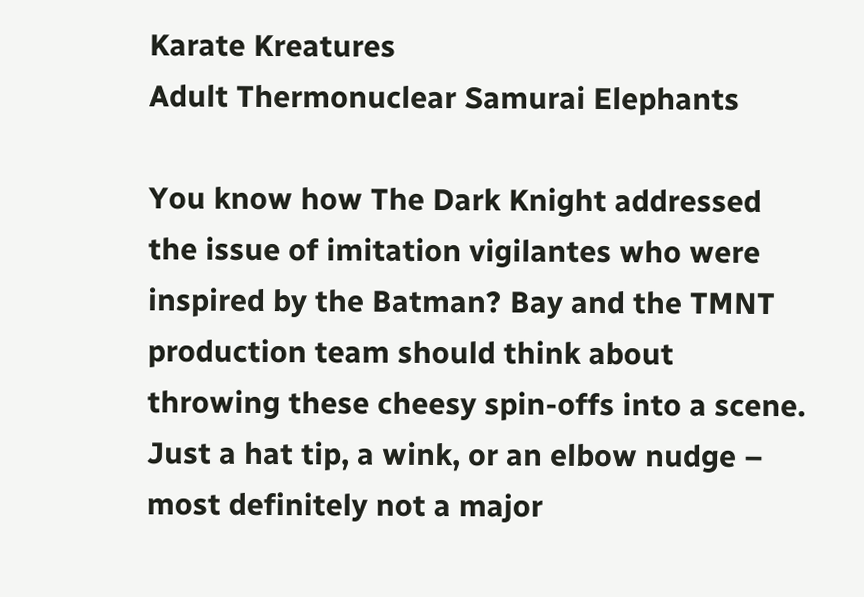Karate Kreatures
Adult Thermonuclear Samurai Elephants

You know how The Dark Knight addressed the issue of imitation vigilantes who were inspired by the Batman? Bay and the TMNT production team should think about throwing these cheesy spin-offs into a scene. Just a hat tip, a wink, or an elbow nudge – most definitely not a major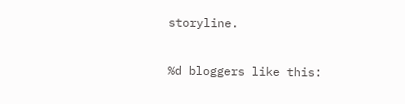storyline.

%d bloggers like this: